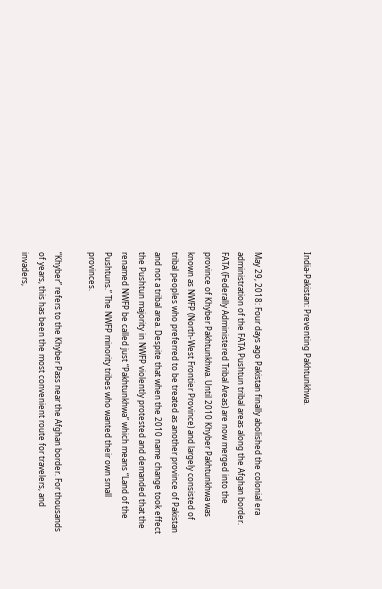India-Pakistan: Preventing Pakhtunkhwa.


May 29, 2018: Four days ago Pakistan finally abolished the colonial era administration of the FATA Pushtun tribal areas along the Afghan border. FATA (Federally Administered Tribal Areas) are now merged into the province of Khyber Pakhtunkhwa. Until 2010 Khyber Pakhtunkhwa was known as NWFP (North-West Frontier Province) and largely consisted of tribal peoples who preferred to be treated as another province of Pakistan and not a tribal area. Despite that when the 2010 name change took effect the Pushtun majority in NWFP violently protested and demanded that the renamed NWFP be called just “Pakhtunkhwa” which means “Land of the Pushtuns.” The NWFP minority tribes who wanted their own small provinces.

“Khyber” refers to the Khyber Pass near the Afghan border. For thousands of years, this has been the most convenient route for travelers, and invaders,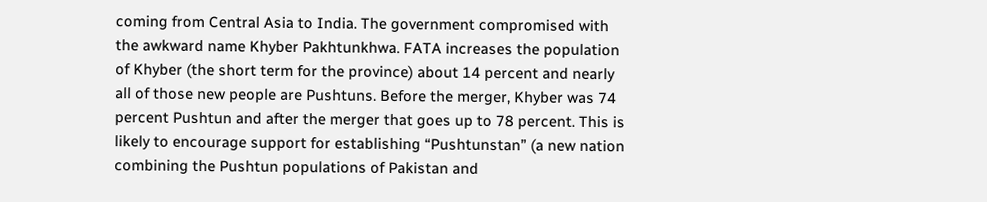coming from Central Asia to India. The government compromised with the awkward name Khyber Pakhtunkhwa. FATA increases the population of Khyber (the short term for the province) about 14 percent and nearly all of those new people are Pushtuns. Before the merger, Khyber was 74 percent Pushtun and after the merger that goes up to 78 percent. This is likely to encourage support for establishing “Pushtunstan” (a new nation combining the Pushtun populations of Pakistan and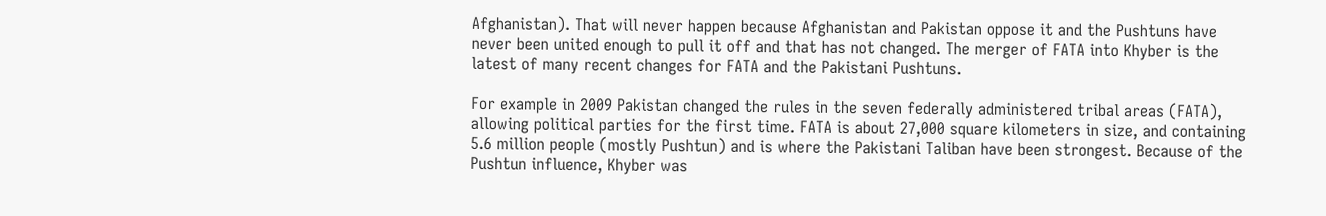Afghanistan). That will never happen because Afghanistan and Pakistan oppose it and the Pushtuns have never been united enough to pull it off and that has not changed. The merger of FATA into Khyber is the latest of many recent changes for FATA and the Pakistani Pushtuns.

For example in 2009 Pakistan changed the rules in the seven federally administered tribal areas (FATA), allowing political parties for the first time. FATA is about 27,000 square kilometers in size, and containing 5.6 million people (mostly Pushtun) and is where the Pakistani Taliban have been strongest. Because of the Pushtun influence, Khyber was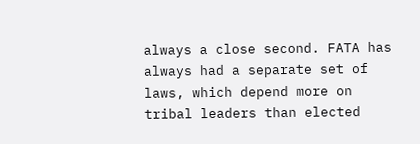always a close second. FATA has always had a separate set of laws, which depend more on tribal leaders than elected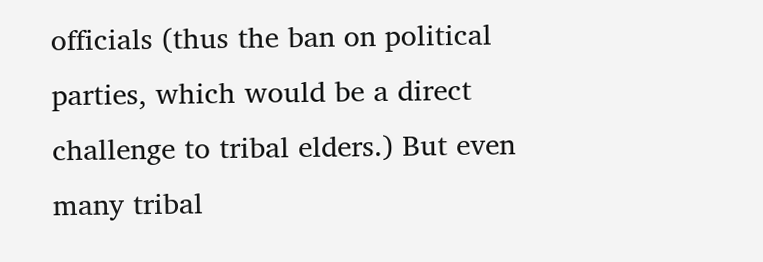officials (thus the ban on political parties, which would be a direct challenge to tribal elders.) But even many tribal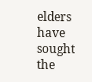elders have sought the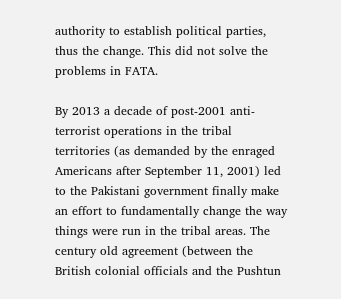authority to establish political parties, thus the change. This did not solve the problems in FATA.

By 2013 a decade of post-2001 anti-terrorist operations in the tribal territories (as demanded by the enraged Americans after September 11, 2001) led to the Pakistani government finally make an effort to fundamentally change the way things were run in the tribal areas. The century old agreement (between the British colonial officials and the Pushtun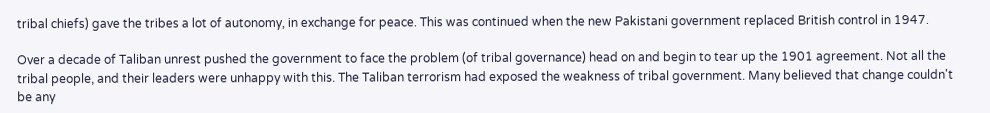tribal chiefs) gave the tribes a lot of autonomy, in exchange for peace. This was continued when the new Pakistani government replaced British control in 1947.

Over a decade of Taliban unrest pushed the government to face the problem (of tribal governance) head on and begin to tear up the 1901 agreement. Not all the tribal people, and their leaders were unhappy with this. The Taliban terrorism had exposed the weakness of tribal government. Many believed that change couldn't be any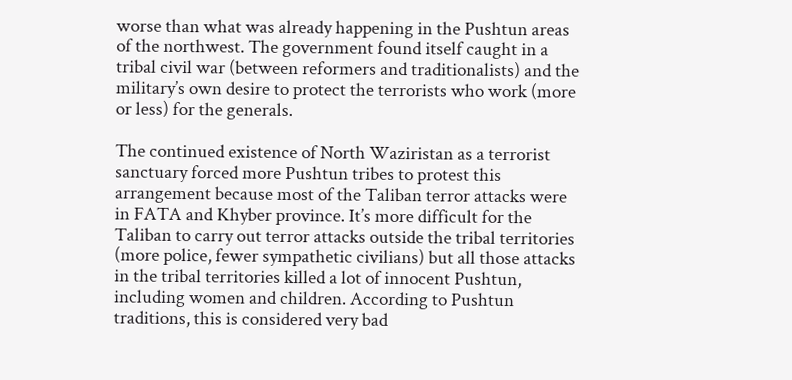worse than what was already happening in the Pushtun areas of the northwest. The government found itself caught in a tribal civil war (between reformers and traditionalists) and the military’s own desire to protect the terrorists who work (more or less) for the generals.

The continued existence of North Waziristan as a terrorist sanctuary forced more Pushtun tribes to protest this arrangement because most of the Taliban terror attacks were in FATA and Khyber province. It’s more difficult for the Taliban to carry out terror attacks outside the tribal territories (more police, fewer sympathetic civilians) but all those attacks in the tribal territories killed a lot of innocent Pushtun, including women and children. According to Pushtun traditions, this is considered very bad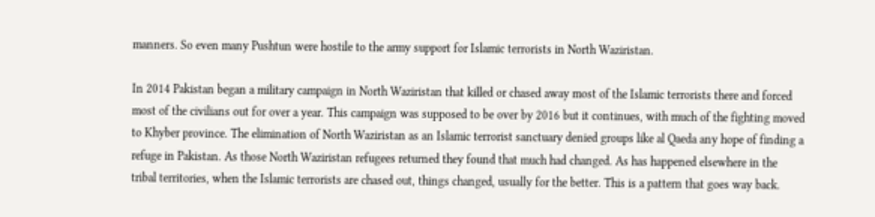manners. So even many Pushtun were hostile to the army support for Islamic terrorists in North Waziristan.

In 2014 Pakistan began a military campaign in North Waziristan that killed or chased away most of the Islamic terrorists there and forced most of the civilians out for over a year. This campaign was supposed to be over by 2016 but it continues, with much of the fighting moved to Khyber province. The elimination of North Waziristan as an Islamic terrorist sanctuary denied groups like al Qaeda any hope of finding a refuge in Pakistan. As those North Waziristan refugees returned they found that much had changed. As has happened elsewhere in the tribal territories, when the Islamic terrorists are chased out, things changed, usually for the better. This is a pattern that goes way back.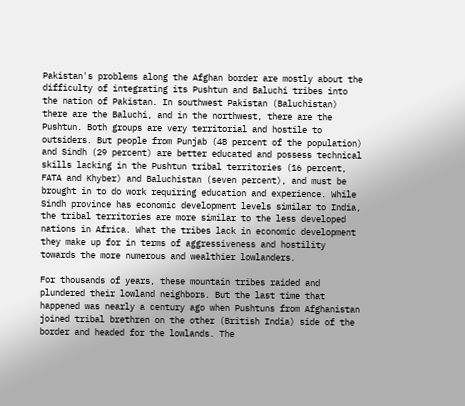Pakistan's problems along the Afghan border are mostly about the difficulty of integrating its Pushtun and Baluchi tribes into the nation of Pakistan. In southwest Pakistan (Baluchistan) there are the Baluchi, and in the northwest, there are the Pushtun. Both groups are very territorial and hostile to outsiders. But people from Punjab (48 percent of the population) and Sindh (29 percent) are better educated and possess technical skills lacking in the Pushtun tribal territories (16 percent, FATA and Khyber) and Baluchistan (seven percent), and must be brought in to do work requiring education and experience. While Sindh province has economic development levels similar to India, the tribal territories are more similar to the less developed nations in Africa. What the tribes lack in economic development they make up for in terms of aggressiveness and hostility towards the more numerous and wealthier lowlanders.

For thousands of years, these mountain tribes raided and plundered their lowland neighbors. But the last time that happened was nearly a century ago when Pushtuns from Afghanistan joined tribal brethren on the other (British India) side of the border and headed for the lowlands. The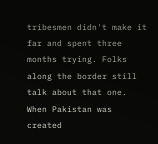tribesmen didn't make it far and spent three months trying. Folks along the border still talk about that one. When Pakistan was created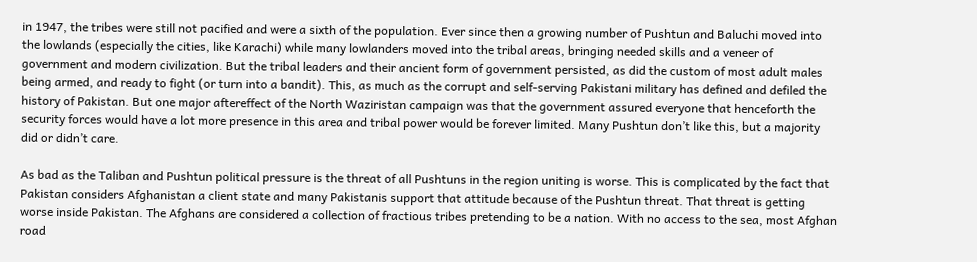in 1947, the tribes were still not pacified and were a sixth of the population. Ever since then a growing number of Pushtun and Baluchi moved into the lowlands (especially the cities, like Karachi) while many lowlanders moved into the tribal areas, bringing needed skills and a veneer of government and modern civilization. But the tribal leaders and their ancient form of government persisted, as did the custom of most adult males being armed, and ready to fight (or turn into a bandit). This, as much as the corrupt and self-serving Pakistani military has defined and defiled the history of Pakistan. But one major aftereffect of the North Waziristan campaign was that the government assured everyone that henceforth the security forces would have a lot more presence in this area and tribal power would be forever limited. Many Pushtun don’t like this, but a majority did or didn’t care.

As bad as the Taliban and Pushtun political pressure is the threat of all Pushtuns in the region uniting is worse. This is complicated by the fact that Pakistan considers Afghanistan a client state and many Pakistanis support that attitude because of the Pushtun threat. That threat is getting worse inside Pakistan. The Afghans are considered a collection of fractious tribes pretending to be a nation. With no access to the sea, most Afghan road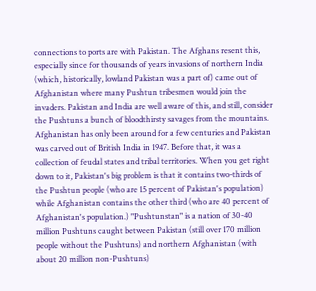connections to ports are with Pakistan. The Afghans resent this, especially since for thousands of years invasions of northern India (which, historically, lowland Pakistan was a part of) came out of Afghanistan where many Pushtun tribesmen would join the invaders. Pakistan and India are well aware of this, and still, consider the Pushtuns a bunch of bloodthirsty savages from the mountains. Afghanistan has only been around for a few centuries and Pakistan was carved out of British India in 1947. Before that, it was a collection of feudal states and tribal territories. When you get right down to it, Pakistan's big problem is that it contains two-thirds of the Pushtun people (who are 15 percent of Pakistan's population) while Afghanistan contains the other third (who are 40 percent of Afghanistan's population.) "Pushtunstan" is a nation of 30-40 million Pushtuns caught between Pakistan (still over 170 million people without the Pushtuns) and northern Afghanistan (with about 20 million non-Pushtuns)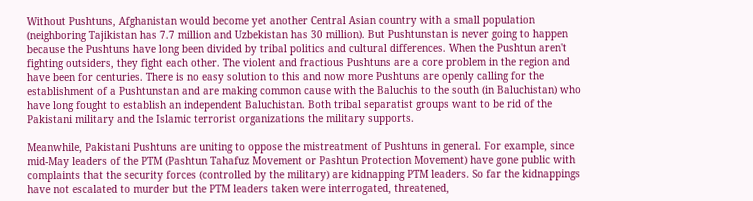Without Pushtuns, Afghanistan would become yet another Central Asian country with a small population (neighboring Tajikistan has 7.7 million and Uzbekistan has 30 million). But Pushtunstan is never going to happen because the Pushtuns have long been divided by tribal politics and cultural differences. When the Pushtun aren't fighting outsiders, they fight each other. The violent and fractious Pushtuns are a core problem in the region and have been for centuries. There is no easy solution to this and now more Pushtuns are openly calling for the establishment of a Pushtunstan and are making common cause with the Baluchis to the south (in Baluchistan) who have long fought to establish an independent Baluchistan. Both tribal separatist groups want to be rid of the Pakistani military and the Islamic terrorist organizations the military supports.

Meanwhile, Pakistani Pushtuns are uniting to oppose the mistreatment of Pushtuns in general. For example, since mid-May leaders of the PTM (Pashtun Tahafuz Movement or Pashtun Protection Movement) have gone public with complaints that the security forces (controlled by the military) are kidnapping PTM leaders. So far the kidnappings have not escalated to murder but the PTM leaders taken were interrogated, threatened,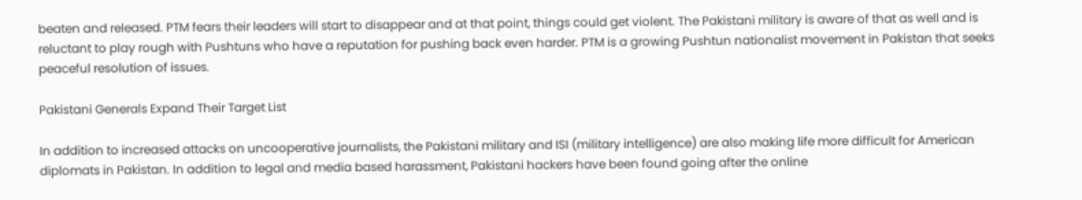beaten and released. PTM fears their leaders will start to disappear and at that point, things could get violent. The Pakistani military is aware of that as well and is reluctant to play rough with Pushtuns who have a reputation for pushing back even harder. PTM is a growing Pushtun nationalist movement in Pakistan that seeks peaceful resolution of issues.

Pakistani Generals Expand Their Target List

In addition to increased attacks on uncooperative journalists, the Pakistani military and ISI (military intelligence) are also making life more difficult for American diplomats in Pakistan. In addition to legal and media based harassment, Pakistani hackers have been found going after the online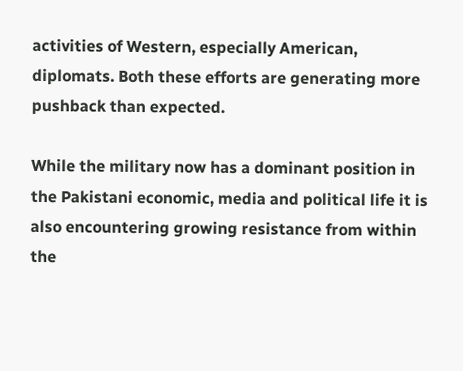activities of Western, especially American, diplomats. Both these efforts are generating more pushback than expected.

While the military now has a dominant position in the Pakistani economic, media and political life it is also encountering growing resistance from within the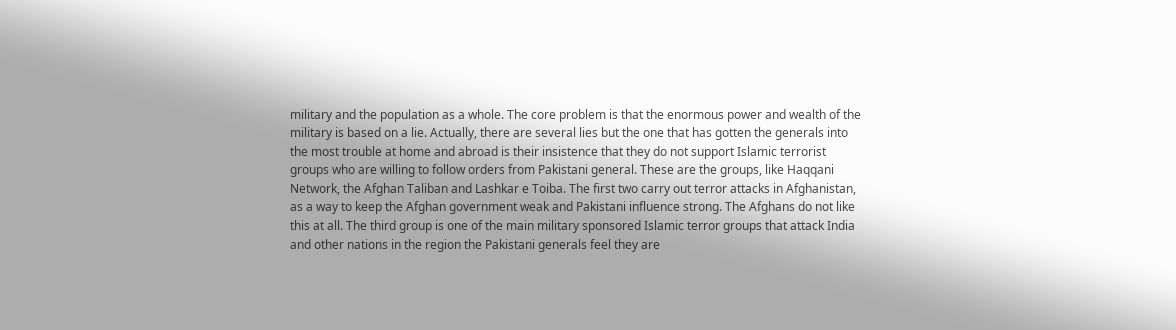military and the population as a whole. The core problem is that the enormous power and wealth of the military is based on a lie. Actually, there are several lies but the one that has gotten the generals into the most trouble at home and abroad is their insistence that they do not support Islamic terrorist groups who are willing to follow orders from Pakistani general. These are the groups, like Haqqani Network, the Afghan Taliban and Lashkar e Toiba. The first two carry out terror attacks in Afghanistan, as a way to keep the Afghan government weak and Pakistani influence strong. The Afghans do not like this at all. The third group is one of the main military sponsored Islamic terror groups that attack India and other nations in the region the Pakistani generals feel they are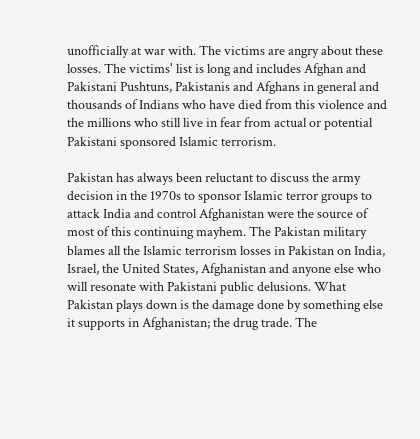unofficially at war with. The victims are angry about these losses. The victims' list is long and includes Afghan and Pakistani Pushtuns, Pakistanis and Afghans in general and thousands of Indians who have died from this violence and the millions who still live in fear from actual or potential Pakistani sponsored Islamic terrorism.

Pakistan has always been reluctant to discuss the army decision in the 1970s to sponsor Islamic terror groups to attack India and control Afghanistan were the source of most of this continuing mayhem. The Pakistan military blames all the Islamic terrorism losses in Pakistan on India, Israel, the United States, Afghanistan and anyone else who will resonate with Pakistani public delusions. What Pakistan plays down is the damage done by something else it supports in Afghanistan; the drug trade. The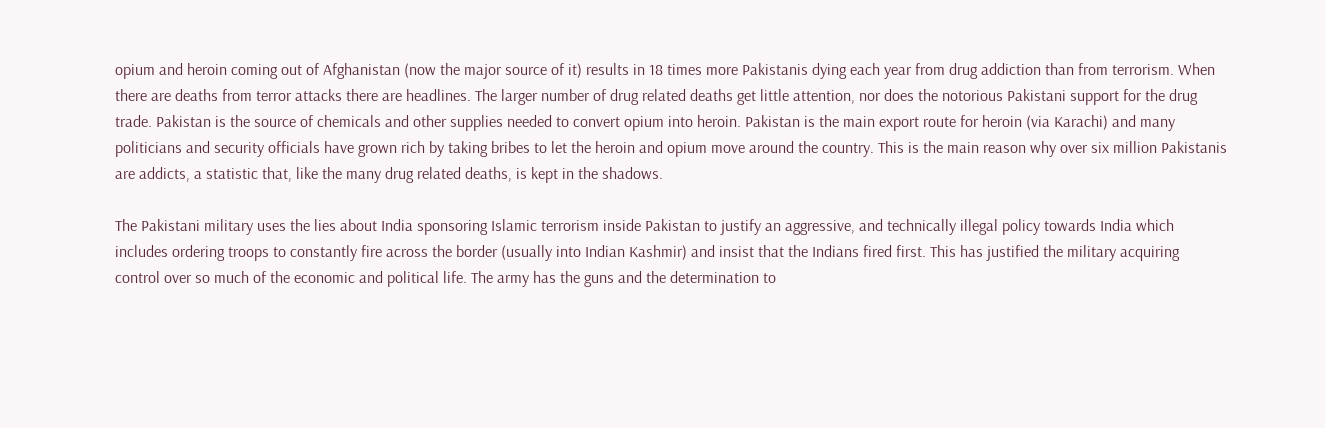opium and heroin coming out of Afghanistan (now the major source of it) results in 18 times more Pakistanis dying each year from drug addiction than from terrorism. When there are deaths from terror attacks there are headlines. The larger number of drug related deaths get little attention, nor does the notorious Pakistani support for the drug trade. Pakistan is the source of chemicals and other supplies needed to convert opium into heroin. Pakistan is the main export route for heroin (via Karachi) and many politicians and security officials have grown rich by taking bribes to let the heroin and opium move around the country. This is the main reason why over six million Pakistanis are addicts, a statistic that, like the many drug related deaths, is kept in the shadows.

The Pakistani military uses the lies about India sponsoring Islamic terrorism inside Pakistan to justify an aggressive, and technically illegal policy towards India which includes ordering troops to constantly fire across the border (usually into Indian Kashmir) and insist that the Indians fired first. This has justified the military acquiring control over so much of the economic and political life. The army has the guns and the determination to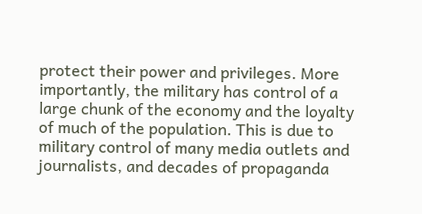protect their power and privileges. More importantly, the military has control of a large chunk of the economy and the loyalty of much of the population. This is due to military control of many media outlets and journalists, and decades of propaganda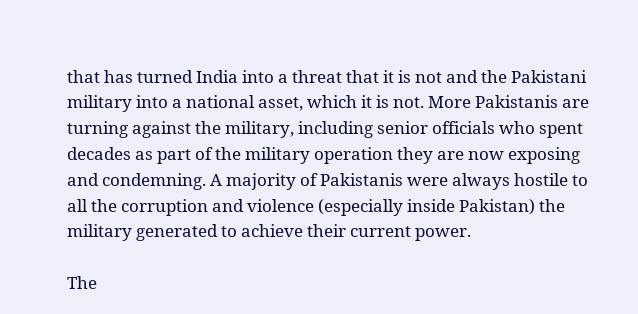that has turned India into a threat that it is not and the Pakistani military into a national asset, which it is not. More Pakistanis are turning against the military, including senior officials who spent decades as part of the military operation they are now exposing and condemning. A majority of Pakistanis were always hostile to all the corruption and violence (especially inside Pakistan) the military generated to achieve their current power.

The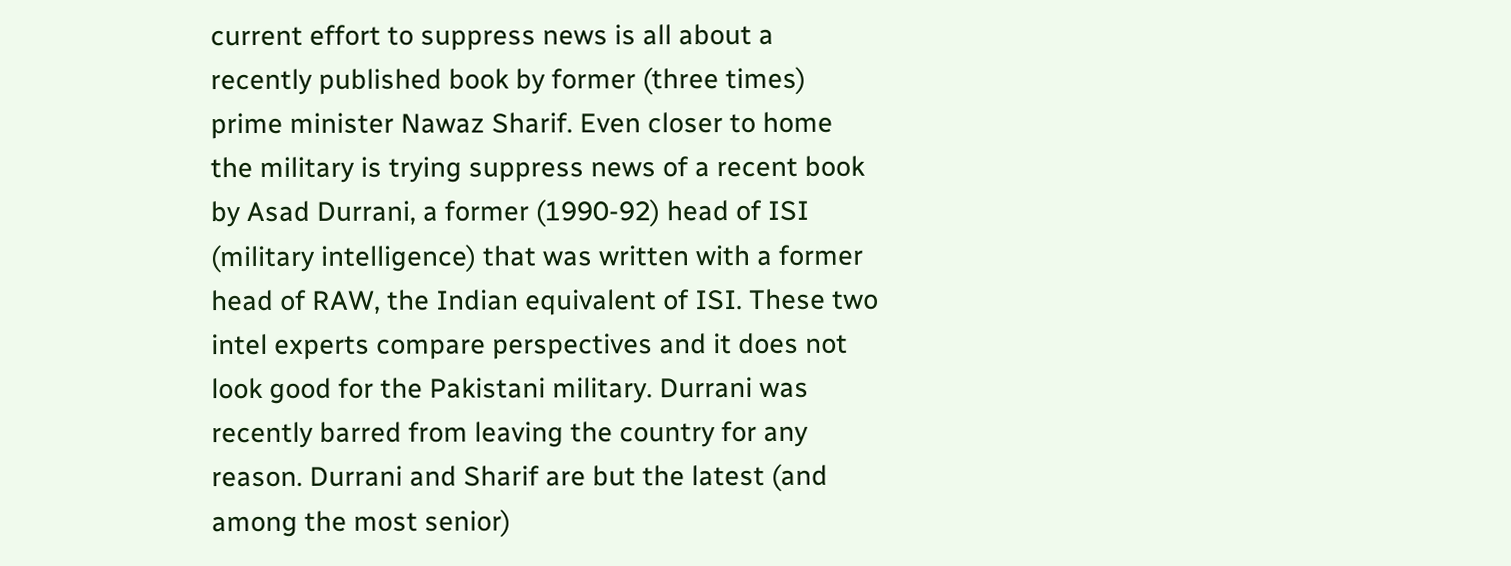current effort to suppress news is all about a recently published book by former (three times) prime minister Nawaz Sharif. Even closer to home the military is trying suppress news of a recent book by Asad Durrani, a former (1990-92) head of ISI (military intelligence) that was written with a former head of RAW, the Indian equivalent of ISI. These two intel experts compare perspectives and it does not look good for the Pakistani military. Durrani was recently barred from leaving the country for any reason. Durrani and Sharif are but the latest (and among the most senior)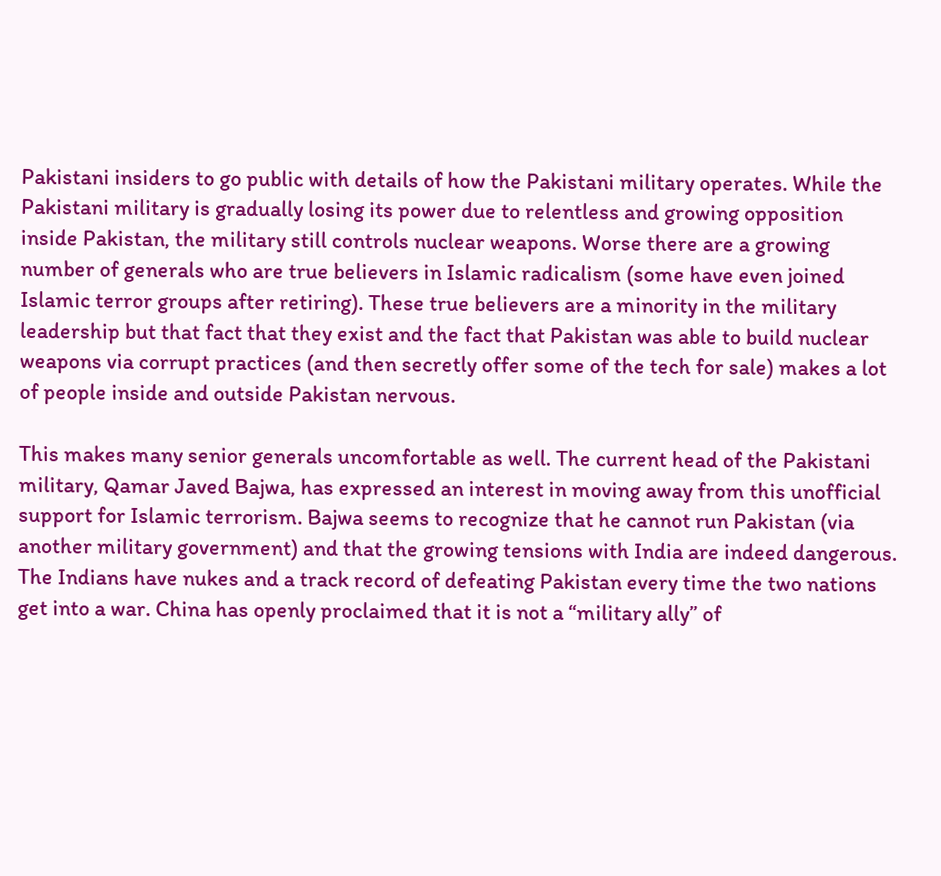Pakistani insiders to go public with details of how the Pakistani military operates. While the Pakistani military is gradually losing its power due to relentless and growing opposition inside Pakistan, the military still controls nuclear weapons. Worse there are a growing number of generals who are true believers in Islamic radicalism (some have even joined Islamic terror groups after retiring). These true believers are a minority in the military leadership but that fact that they exist and the fact that Pakistan was able to build nuclear weapons via corrupt practices (and then secretly offer some of the tech for sale) makes a lot of people inside and outside Pakistan nervous.

This makes many senior generals uncomfortable as well. The current head of the Pakistani military, Qamar Javed Bajwa, has expressed an interest in moving away from this unofficial support for Islamic terrorism. Bajwa seems to recognize that he cannot run Pakistan (via another military government) and that the growing tensions with India are indeed dangerous. The Indians have nukes and a track record of defeating Pakistan every time the two nations get into a war. China has openly proclaimed that it is not a “military ally” of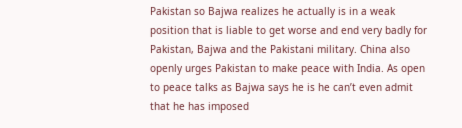Pakistan so Bajwa realizes he actually is in a weak position that is liable to get worse and end very badly for Pakistan, Bajwa and the Pakistani military. China also openly urges Pakistan to make peace with India. As open to peace talks as Bajwa says he is he can’t even admit that he has imposed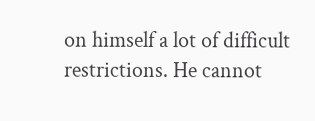on himself a lot of difficult restrictions. He cannot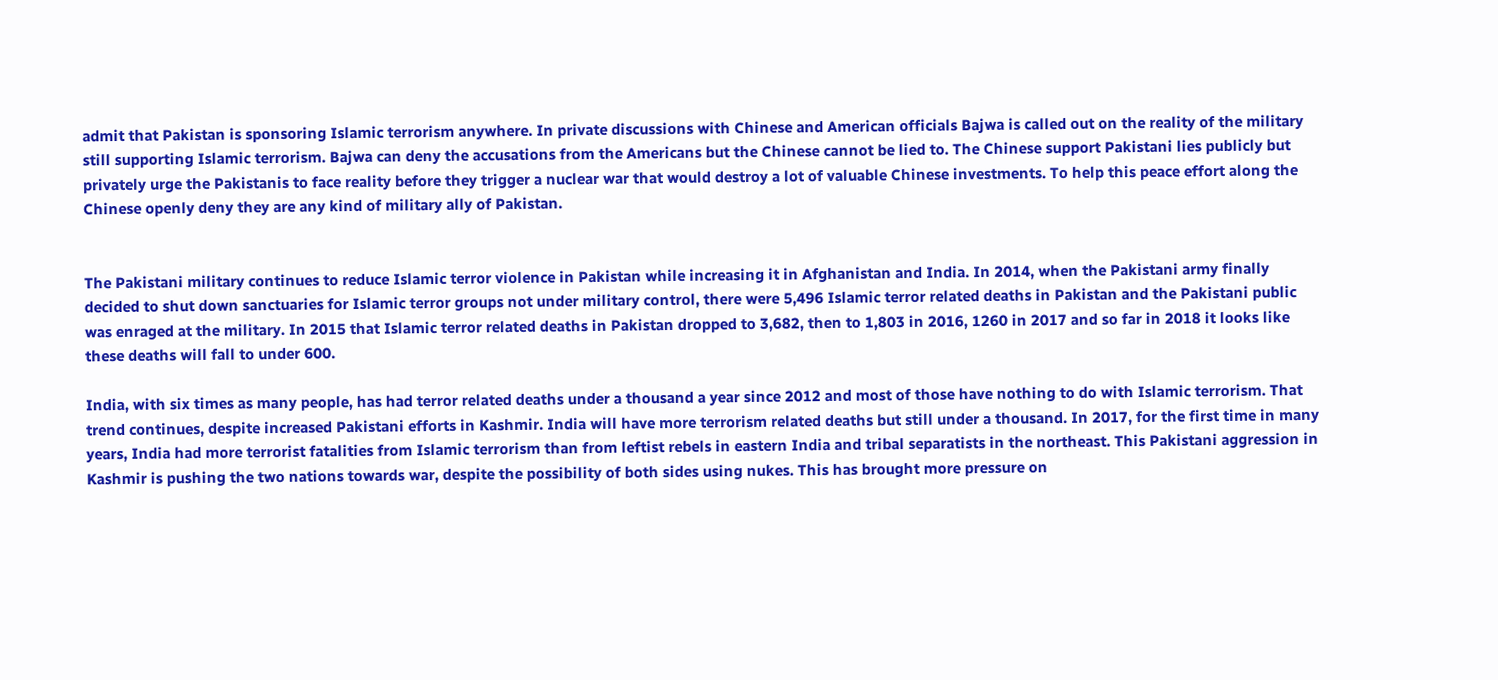admit that Pakistan is sponsoring Islamic terrorism anywhere. In private discussions with Chinese and American officials Bajwa is called out on the reality of the military still supporting Islamic terrorism. Bajwa can deny the accusations from the Americans but the Chinese cannot be lied to. The Chinese support Pakistani lies publicly but privately urge the Pakistanis to face reality before they trigger a nuclear war that would destroy a lot of valuable Chinese investments. To help this peace effort along the Chinese openly deny they are any kind of military ally of Pakistan.


The Pakistani military continues to reduce Islamic terror violence in Pakistan while increasing it in Afghanistan and India. In 2014, when the Pakistani army finally decided to shut down sanctuaries for Islamic terror groups not under military control, there were 5,496 Islamic terror related deaths in Pakistan and the Pakistani public was enraged at the military. In 2015 that Islamic terror related deaths in Pakistan dropped to 3,682, then to 1,803 in 2016, 1260 in 2017 and so far in 2018 it looks like these deaths will fall to under 600.

India, with six times as many people, has had terror related deaths under a thousand a year since 2012 and most of those have nothing to do with Islamic terrorism. That trend continues, despite increased Pakistani efforts in Kashmir. India will have more terrorism related deaths but still under a thousand. In 2017, for the first time in many years, India had more terrorist fatalities from Islamic terrorism than from leftist rebels in eastern India and tribal separatists in the northeast. This Pakistani aggression in Kashmir is pushing the two nations towards war, despite the possibility of both sides using nukes. This has brought more pressure on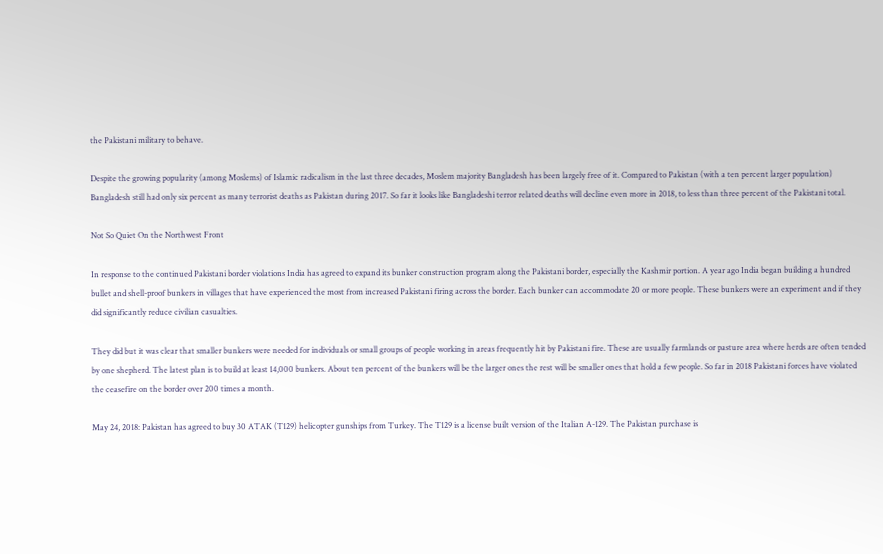the Pakistani military to behave.

Despite the growing popularity (among Moslems) of Islamic radicalism in the last three decades, Moslem majority Bangladesh has been largely free of it. Compared to Pakistan (with a ten percent larger population) Bangladesh still had only six percent as many terrorist deaths as Pakistan during 2017. So far it looks like Bangladeshi terror related deaths will decline even more in 2018, to less than three percent of the Pakistani total.

Not So Quiet On the Northwest Front

In response to the continued Pakistani border violations India has agreed to expand its bunker construction program along the Pakistani border, especially the Kashmir portion. A year ago India began building a hundred bullet and shell-proof bunkers in villages that have experienced the most from increased Pakistani firing across the border. Each bunker can accommodate 20 or more people. These bunkers were an experiment and if they did significantly reduce civilian casualties.

They did but it was clear that smaller bunkers were needed for individuals or small groups of people working in areas frequently hit by Pakistani fire. These are usually farmlands or pasture area where herds are often tended by one shepherd. The latest plan is to build at least 14,000 bunkers. About ten percent of the bunkers will be the larger ones the rest will be smaller ones that hold a few people. So far in 2018 Pakistani forces have violated the ceasefire on the border over 200 times a month.

May 24, 2018: Pakistan has agreed to buy 30 ATAK (T129) helicopter gunships from Turkey. The T129 is a license built version of the Italian A-129. The Pakistan purchase is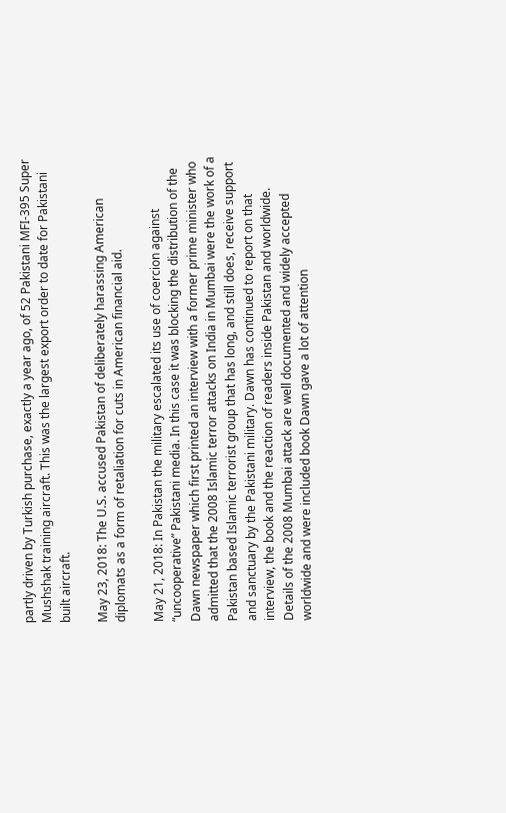partly driven by Turkish purchase, exactly a year ago, of 52 Pakistani MFI-395 Super Mushshak training aircraft. This was the largest export order to date for Pakistani built aircraft.

May 23, 2018: The U.S. accused Pakistan of deliberately harassing American diplomats as a form of retaliation for cuts in American financial aid.

May 21, 2018: In Pakistan the military escalated its use of coercion against “uncooperative” Pakistani media. In this case it was blocking the distribution of the Dawn newspaper which first printed an interview with a former prime minister who admitted that the 2008 Islamic terror attacks on India in Mumbai were the work of a Pakistan based Islamic terrorist group that has long, and still does, receive support and sanctuary by the Pakistani military. Dawn has continued to report on that interview, the book and the reaction of readers inside Pakistan and worldwide. Details of the 2008 Mumbai attack are well documented and widely accepted worldwide and were included book Dawn gave a lot of attention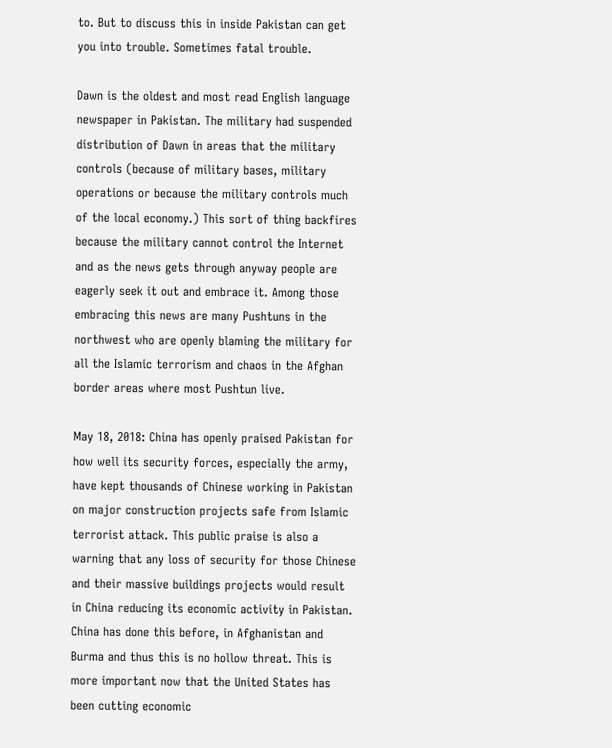to. But to discuss this in inside Pakistan can get you into trouble. Sometimes fatal trouble.

Dawn is the oldest and most read English language newspaper in Pakistan. The military had suspended distribution of Dawn in areas that the military controls (because of military bases, military operations or because the military controls much of the local economy.) This sort of thing backfires because the military cannot control the Internet and as the news gets through anyway people are eagerly seek it out and embrace it. Among those embracing this news are many Pushtuns in the northwest who are openly blaming the military for all the Islamic terrorism and chaos in the Afghan border areas where most Pushtun live.

May 18, 2018: China has openly praised Pakistan for how well its security forces, especially the army, have kept thousands of Chinese working in Pakistan on major construction projects safe from Islamic terrorist attack. This public praise is also a warning that any loss of security for those Chinese and their massive buildings projects would result in China reducing its economic activity in Pakistan. China has done this before, in Afghanistan and Burma and thus this is no hollow threat. This is more important now that the United States has been cutting economic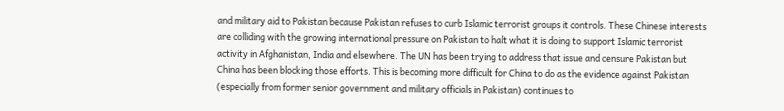and military aid to Pakistan because Pakistan refuses to curb Islamic terrorist groups it controls. These Chinese interests are colliding with the growing international pressure on Pakistan to halt what it is doing to support Islamic terrorist activity in Afghanistan, India and elsewhere. The UN has been trying to address that issue and censure Pakistan but China has been blocking those efforts. This is becoming more difficult for China to do as the evidence against Pakistan (especially from former senior government and military officials in Pakistan) continues to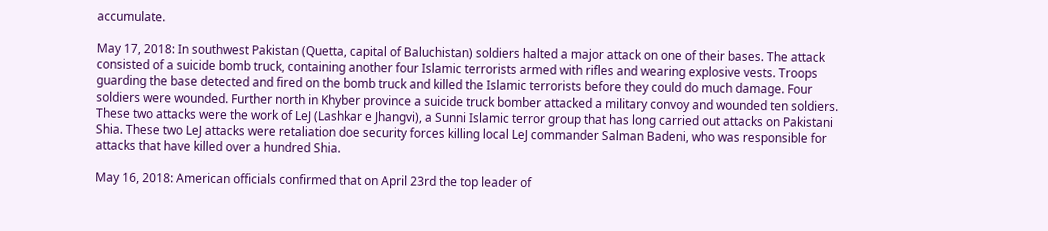accumulate.

May 17, 2018: In southwest Pakistan (Quetta, capital of Baluchistan) soldiers halted a major attack on one of their bases. The attack consisted of a suicide bomb truck, containing another four Islamic terrorists armed with rifles and wearing explosive vests. Troops guarding the base detected and fired on the bomb truck and killed the Islamic terrorists before they could do much damage. Four soldiers were wounded. Further north in Khyber province a suicide truck bomber attacked a military convoy and wounded ten soldiers. These two attacks were the work of LeJ (Lashkar e Jhangvi), a Sunni Islamic terror group that has long carried out attacks on Pakistani Shia. These two LeJ attacks were retaliation doe security forces killing local LeJ commander Salman Badeni, who was responsible for attacks that have killed over a hundred Shia.

May 16, 2018: American officials confirmed that on April 23rd the top leader of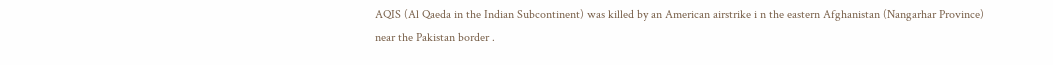AQIS (Al Qaeda in the Indian Subcontinent) was killed by an American airstrike i n the eastern Afghanistan (Nangarhar Province) near the Pakistan border .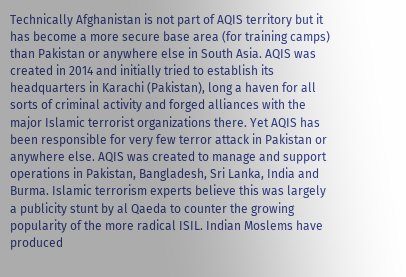Technically Afghanistan is not part of AQIS territory but it has become a more secure base area (for training camps) than Pakistan or anywhere else in South Asia. AQIS was created in 2014 and initially tried to establish its headquarters in Karachi (Pakistan), long a haven for all sorts of criminal activity and forged alliances with the major Islamic terrorist organizations there. Yet AQIS has been responsible for very few terror attack in Pakistan or anywhere else. AQIS was created to manage and support operations in Pakistan, Bangladesh, Sri Lanka, India and Burma. Islamic terrorism experts believe this was largely a publicity stunt by al Qaeda to counter the growing popularity of the more radical ISIL. Indian Moslems have produced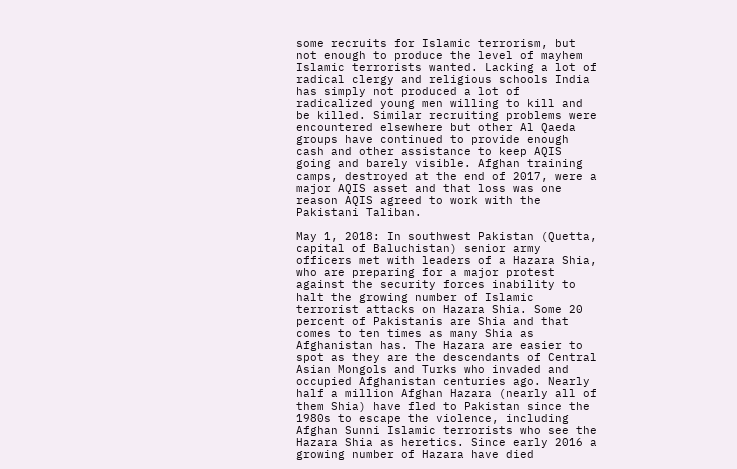some recruits for Islamic terrorism, but not enough to produce the level of mayhem Islamic terrorists wanted. Lacking a lot of radical clergy and religious schools India has simply not produced a lot of radicalized young men willing to kill and be killed. Similar recruiting problems were encountered elsewhere but other Al Qaeda groups have continued to provide enough cash and other assistance to keep AQIS going and barely visible. Afghan training camps, destroyed at the end of 2017, were a major AQIS asset and that loss was one reason AQIS agreed to work with the Pakistani Taliban.

May 1, 2018: In southwest Pakistan (Quetta, capital of Baluchistan) senior army officers met with leaders of a Hazara Shia, who are preparing for a major protest against the security forces inability to halt the growing number of Islamic terrorist attacks on Hazara Shia. Some 20 percent of Pakistanis are Shia and that comes to ten times as many Shia as Afghanistan has. The Hazara are easier to spot as they are the descendants of Central Asian Mongols and Turks who invaded and occupied Afghanistan centuries ago. Nearly half a million Afghan Hazara (nearly all of them Shia) have fled to Pakistan since the 1980s to escape the violence, including Afghan Sunni Islamic terrorists who see the Hazara Shia as heretics. Since early 2016 a growing number of Hazara have died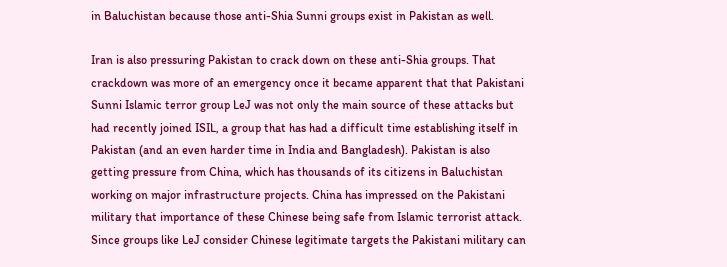in Baluchistan because those anti-Shia Sunni groups exist in Pakistan as well.

Iran is also pressuring Pakistan to crack down on these anti-Shia groups. That crackdown was more of an emergency once it became apparent that that Pakistani Sunni Islamic terror group LeJ was not only the main source of these attacks but had recently joined ISIL, a group that has had a difficult time establishing itself in Pakistan (and an even harder time in India and Bangladesh). Pakistan is also getting pressure from China, which has thousands of its citizens in Baluchistan working on major infrastructure projects. China has impressed on the Pakistani military that importance of these Chinese being safe from Islamic terrorist attack. Since groups like LeJ consider Chinese legitimate targets the Pakistani military can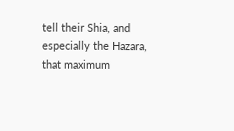tell their Shia, and especially the Hazara, that maximum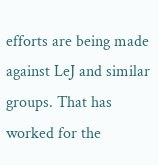efforts are being made against LeJ and similar groups. That has worked for the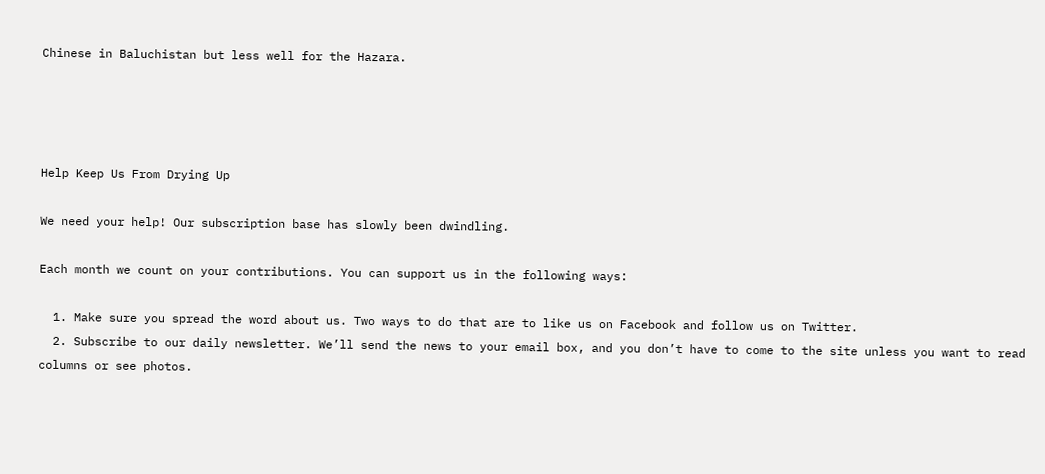Chinese in Baluchistan but less well for the Hazara.




Help Keep Us From Drying Up

We need your help! Our subscription base has slowly been dwindling.

Each month we count on your contributions. You can support us in the following ways:

  1. Make sure you spread the word about us. Two ways to do that are to like us on Facebook and follow us on Twitter.
  2. Subscribe to our daily newsletter. We’ll send the news to your email box, and you don’t have to come to the site unless you want to read columns or see photos.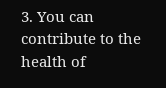3. You can contribute to the health of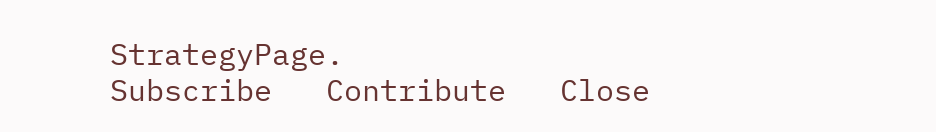StrategyPage.
Subscribe   Contribute   Close